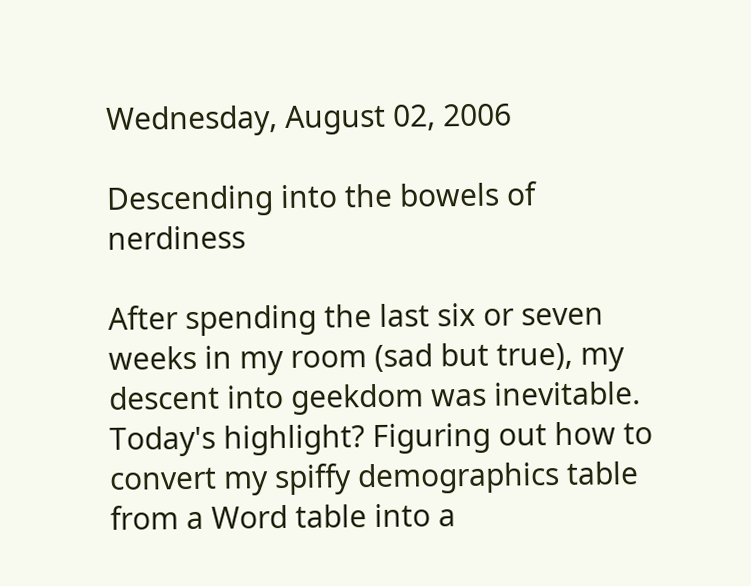Wednesday, August 02, 2006

Descending into the bowels of nerdiness

After spending the last six or seven weeks in my room (sad but true), my descent into geekdom was inevitable. Today's highlight? Figuring out how to convert my spiffy demographics table from a Word table into a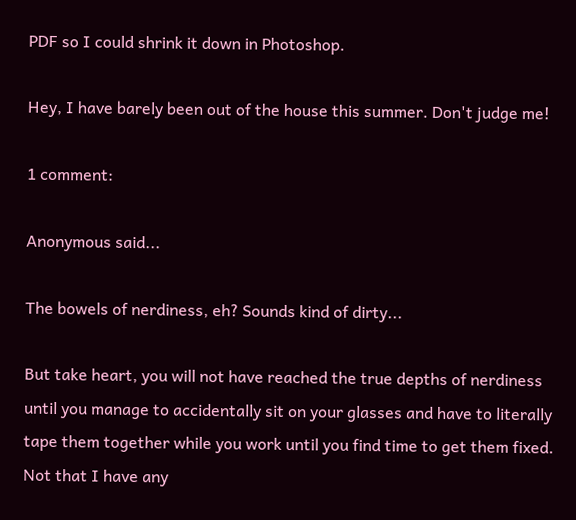PDF so I could shrink it down in Photoshop.

Hey, I have barely been out of the house this summer. Don't judge me!

1 comment:

Anonymous said...

The bowels of nerdiness, eh? Sounds kind of dirty...

But take heart, you will not have reached the true depths of nerdiness until you manage to accidentally sit on your glasses and have to literally tape them together while you work until you find time to get them fixed. Not that I have any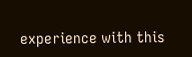experience with this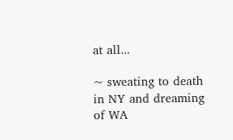at all...

~ sweating to death in NY and dreaming of WA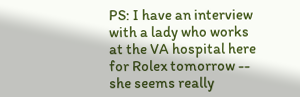PS: I have an interview with a lady who works at the VA hospital here for Rolex tomorrow -- she seems really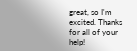great, so I'm excited. Thanks for all of your help!